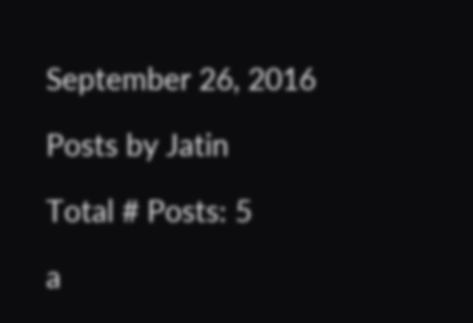September 26, 2016

Posts by Jatin

Total # Posts: 5

a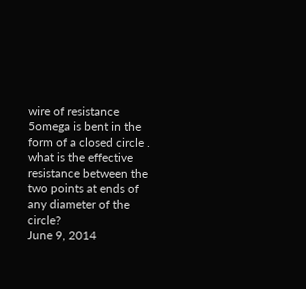wire of resistance 5omega is bent in the form of a closed circle . what is the effective resistance between the two points at ends of any diameter of the circle?
June 9, 2014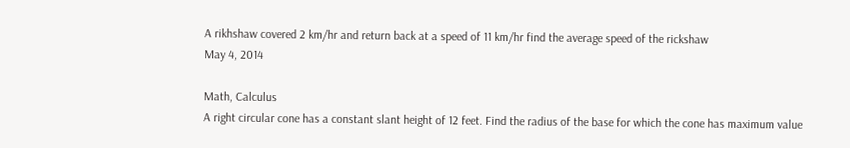A rikhshaw covered 2 km/hr and return back at a speed of 11 km/hr find the average speed of the rickshaw
May 4, 2014

Math, Calculus
A right circular cone has a constant slant height of 12 feet. Find the radius of the base for which the cone has maximum value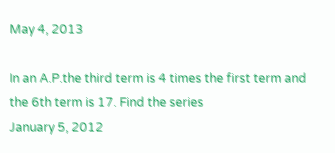May 4, 2013

In an A.P.the third term is 4 times the first term and the 6th term is 17. Find the series
January 5, 2012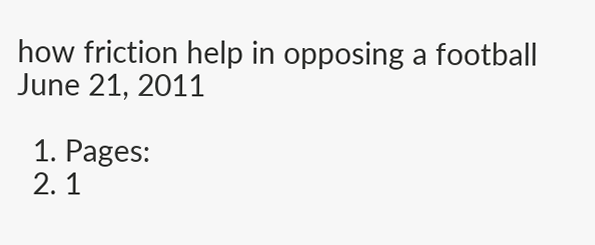how friction help in opposing a football
June 21, 2011

  1. Pages:
  2. 1